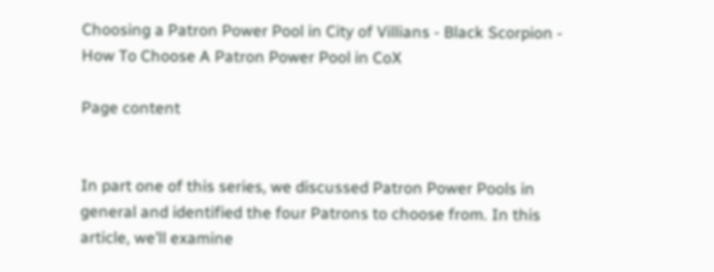Choosing a Patron Power Pool in City of Villians - Black Scorpion - How To Choose A Patron Power Pool in CoX

Page content


In part one of this series, we discussed Patron Power Pools in general and identified the four Patrons to choose from. In this article, we’ll examine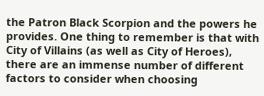the Patron Black Scorpion and the powers he provides. One thing to remember is that with City of Villains (as well as City of Heroes), there are an immense number of different factors to consider when choosing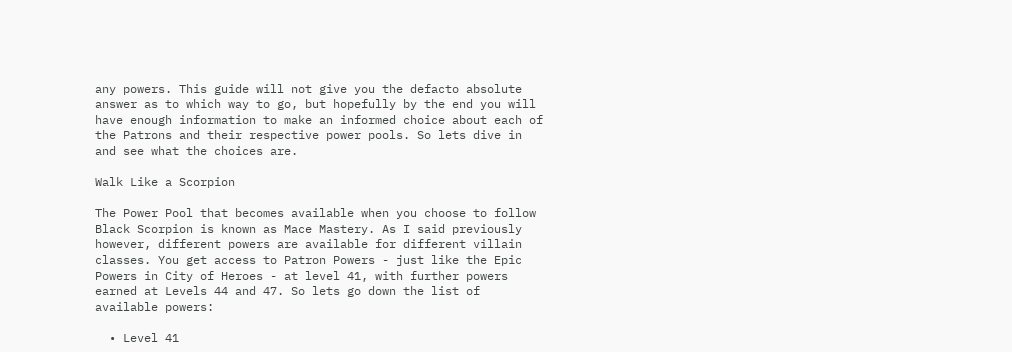any powers. This guide will not give you the defacto absolute answer as to which way to go, but hopefully by the end you will have enough information to make an informed choice about each of the Patrons and their respective power pools. So lets dive in and see what the choices are.

Walk Like a Scorpion

The Power Pool that becomes available when you choose to follow Black Scorpion is known as Mace Mastery. As I said previously however, different powers are available for different villain classes. You get access to Patron Powers - just like the Epic Powers in City of Heroes - at level 41, with further powers earned at Levels 44 and 47. So lets go down the list of available powers:

  • Level 41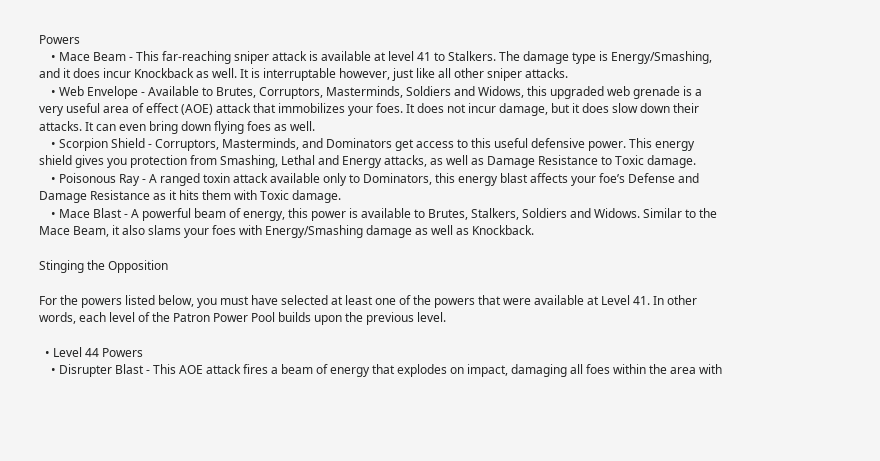Powers
    • Mace Beam - This far-reaching sniper attack is available at level 41 to Stalkers. The damage type is Energy/Smashing, and it does incur Knockback as well. It is interruptable however, just like all other sniper attacks.
    • Web Envelope - Available to Brutes, Corruptors, Masterminds, Soldiers and Widows, this upgraded web grenade is a very useful area of effect (AOE) attack that immobilizes your foes. It does not incur damage, but it does slow down their attacks. It can even bring down flying foes as well.
    • Scorpion Shield - Corruptors, Masterminds, and Dominators get access to this useful defensive power. This energy shield gives you protection from Smashing, Lethal and Energy attacks, as well as Damage Resistance to Toxic damage.
    • Poisonous Ray - A ranged toxin attack available only to Dominators, this energy blast affects your foe’s Defense and Damage Resistance as it hits them with Toxic damage.
    • Mace Blast - A powerful beam of energy, this power is available to Brutes, Stalkers, Soldiers and Widows. Similar to the Mace Beam, it also slams your foes with Energy/Smashing damage as well as Knockback.

Stinging the Opposition

For the powers listed below, you must have selected at least one of the powers that were available at Level 41. In other words, each level of the Patron Power Pool builds upon the previous level.

  • Level 44 Powers
    • Disrupter Blast - This AOE attack fires a beam of energy that explodes on impact, damaging all foes within the area with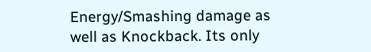Energy/Smashing damage as well as Knockback. Its only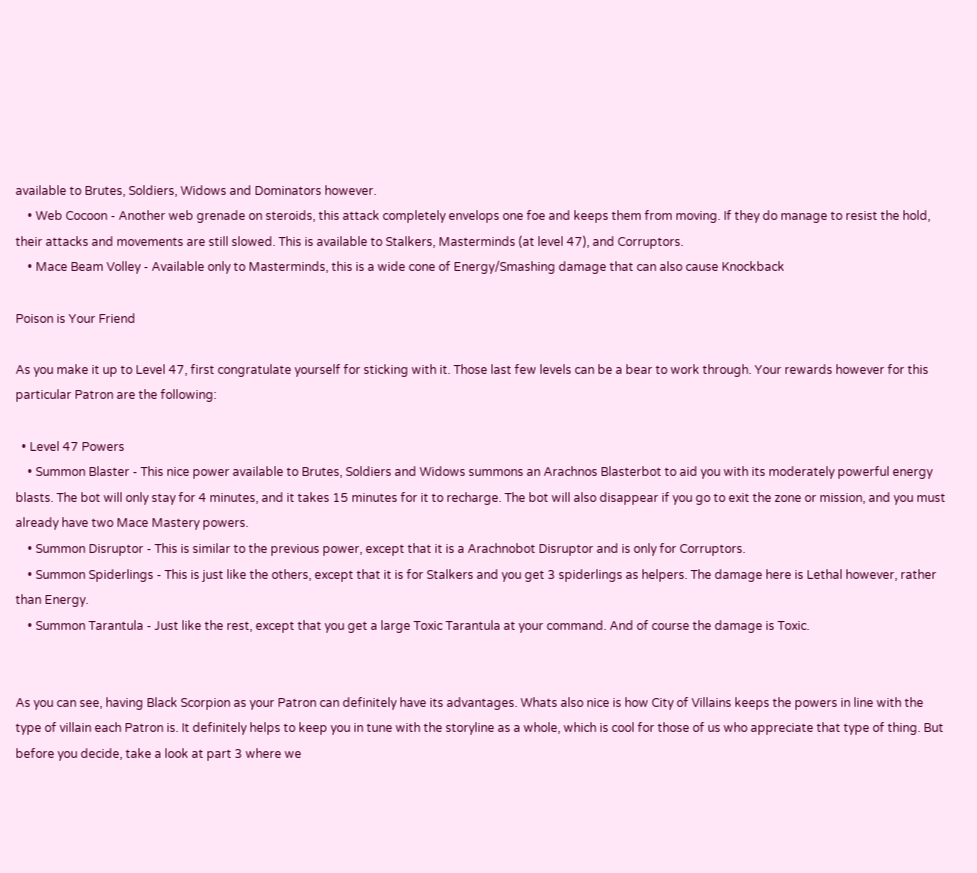available to Brutes, Soldiers, Widows and Dominators however.
    • Web Cocoon - Another web grenade on steroids, this attack completely envelops one foe and keeps them from moving. If they do manage to resist the hold, their attacks and movements are still slowed. This is available to Stalkers, Masterminds (at level 47), and Corruptors.
    • Mace Beam Volley - Available only to Masterminds, this is a wide cone of Energy/Smashing damage that can also cause Knockback

Poison is Your Friend

As you make it up to Level 47, first congratulate yourself for sticking with it. Those last few levels can be a bear to work through. Your rewards however for this particular Patron are the following:

  • Level 47 Powers
    • Summon Blaster - This nice power available to Brutes, Soldiers and Widows summons an Arachnos Blasterbot to aid you with its moderately powerful energy blasts. The bot will only stay for 4 minutes, and it takes 15 minutes for it to recharge. The bot will also disappear if you go to exit the zone or mission, and you must already have two Mace Mastery powers.
    • Summon Disruptor - This is similar to the previous power, except that it is a Arachnobot Disruptor and is only for Corruptors.
    • Summon Spiderlings - This is just like the others, except that it is for Stalkers and you get 3 spiderlings as helpers. The damage here is Lethal however, rather than Energy.
    • Summon Tarantula - Just like the rest, except that you get a large Toxic Tarantula at your command. And of course the damage is Toxic.


As you can see, having Black Scorpion as your Patron can definitely have its advantages. Whats also nice is how City of Villains keeps the powers in line with the type of villain each Patron is. It definitely helps to keep you in tune with the storyline as a whole, which is cool for those of us who appreciate that type of thing. But before you decide, take a look at part 3 where we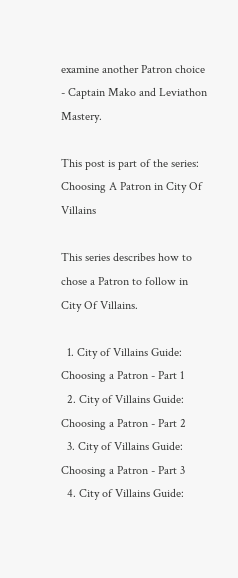examine another Patron choice - Captain Mako and Leviathon Mastery.

This post is part of the series: Choosing A Patron in City Of Villains

This series describes how to chose a Patron to follow in City Of Villains.

  1. City of Villains Guide: Choosing a Patron - Part 1
  2. City of Villains Guide: Choosing a Patron - Part 2
  3. City of Villains Guide: Choosing a Patron - Part 3
  4. City of Villains Guide: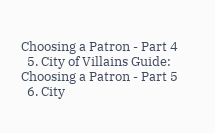Choosing a Patron - Part 4
  5. City of Villains Guide: Choosing a Patron - Part 5
  6. City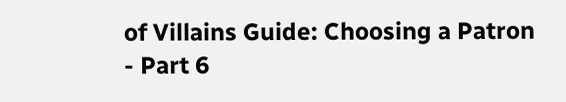of Villains Guide: Choosing a Patron - Part 6